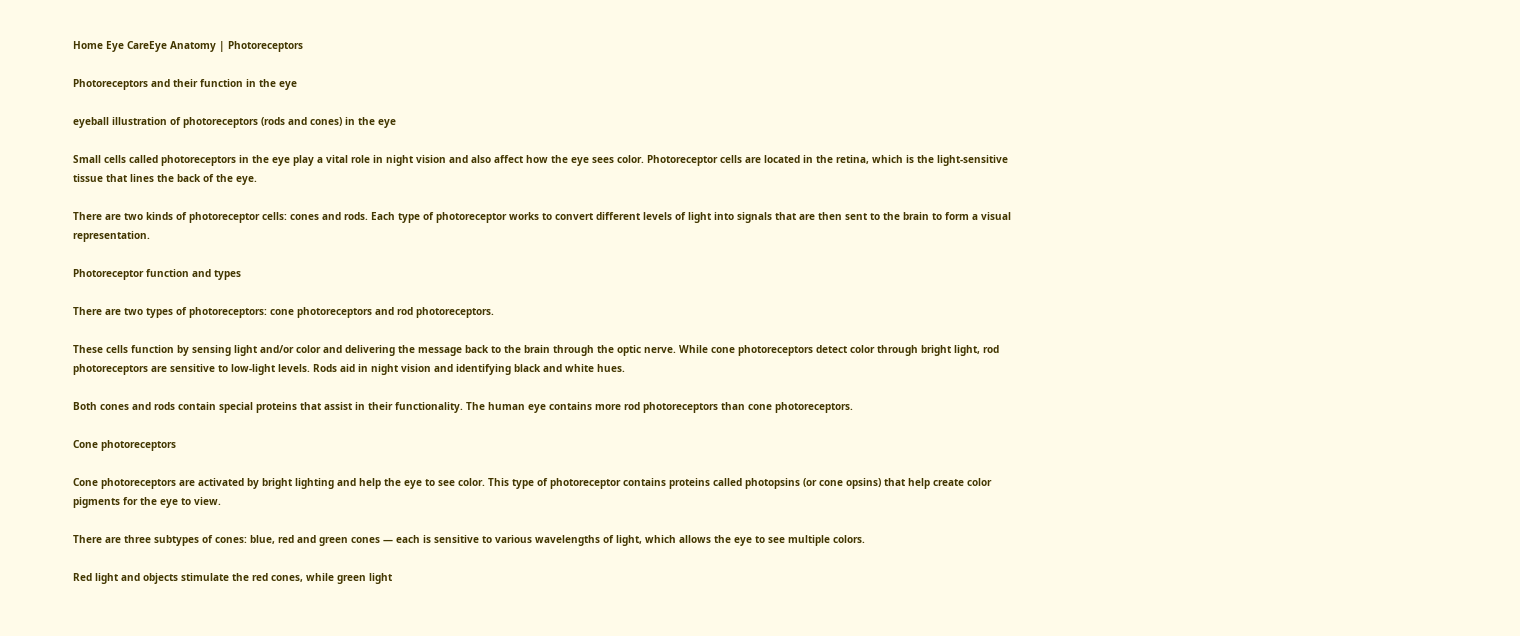Home Eye CareEye Anatomy | Photoreceptors

Photoreceptors and their function in the eye

eyeball illustration of photoreceptors (rods and cones) in the eye

Small cells called photoreceptors in the eye play a vital role in night vision and also affect how the eye sees color. Photoreceptor cells are located in the retina, which is the light-sensitive tissue that lines the back of the eye.

There are two kinds of photoreceptor cells: cones and rods. Each type of photoreceptor works to convert different levels of light into signals that are then sent to the brain to form a visual representation.

Photoreceptor function and types

There are two types of photoreceptors: cone photoreceptors and rod photoreceptors.

These cells function by sensing light and/or color and delivering the message back to the brain through the optic nerve. While cone photoreceptors detect color through bright light, rod photoreceptors are sensitive to low-light levels. Rods aid in night vision and identifying black and white hues.

Both cones and rods contain special proteins that assist in their functionality. The human eye contains more rod photoreceptors than cone photoreceptors.

Cone photoreceptors

Cone photoreceptors are activated by bright lighting and help the eye to see color. This type of photoreceptor contains proteins called photopsins (or cone opsins) that help create color pigments for the eye to view.

There are three subtypes of cones: blue, red and green cones — each is sensitive to various wavelengths of light, which allows the eye to see multiple colors.

Red light and objects stimulate the red cones, while green light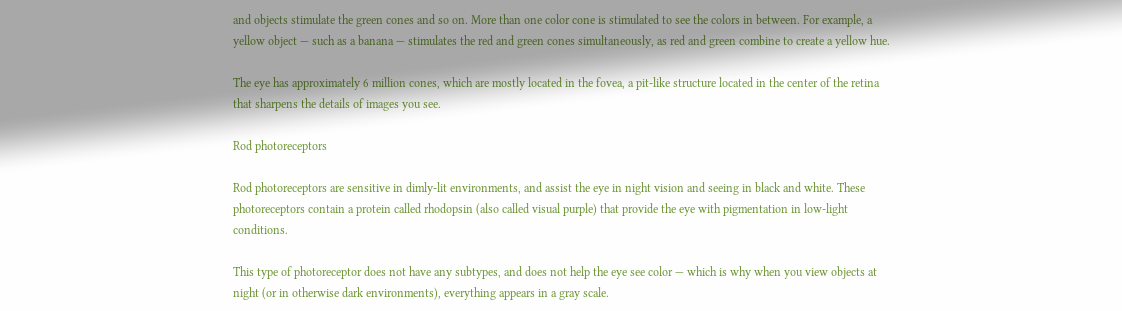and objects stimulate the green cones and so on. More than one color cone is stimulated to see the colors in between. For example, a yellow object — such as a banana — stimulates the red and green cones simultaneously, as red and green combine to create a yellow hue.

The eye has approximately 6 million cones, which are mostly located in the fovea, a pit-like structure located in the center of the retina that sharpens the details of images you see.

Rod photoreceptors

Rod photoreceptors are sensitive in dimly-lit environments, and assist the eye in night vision and seeing in black and white. These photoreceptors contain a protein called rhodopsin (also called visual purple) that provide the eye with pigmentation in low-light conditions.

This type of photoreceptor does not have any subtypes, and does not help the eye see color — which is why when you view objects at night (or in otherwise dark environments), everything appears in a gray scale.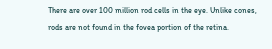There are over 100 million rod cells in the eye. Unlike cones, rods are not found in the fovea portion of the retina.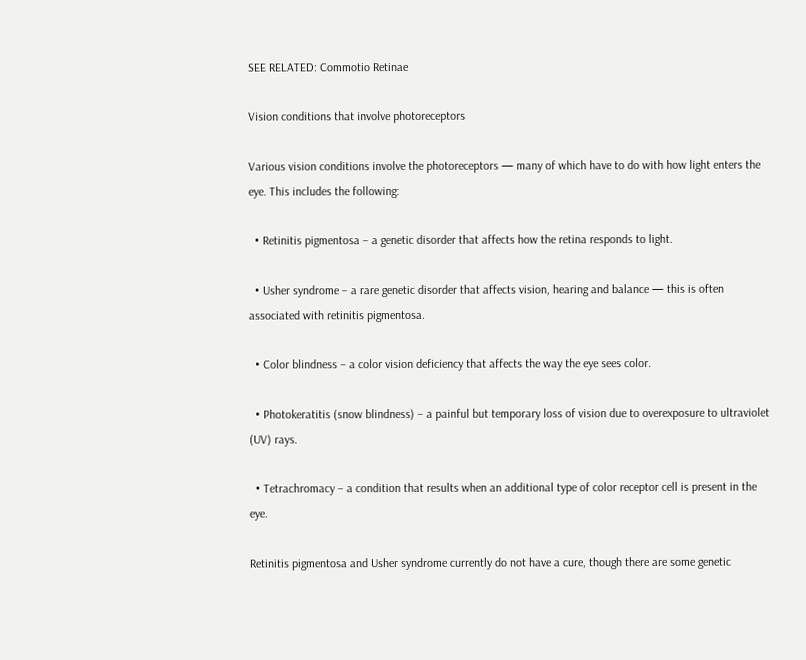SEE RELATED: Commotio Retinae

Vision conditions that involve photoreceptors

Various vision conditions involve the photoreceptors — many of which have to do with how light enters the eye. This includes the following:

  • Retinitis pigmentosa – a genetic disorder that affects how the retina responds to light.

  • Usher syndrome – a rare genetic disorder that affects vision, hearing and balance — this is often associated with retinitis pigmentosa.

  • Color blindness – a color vision deficiency that affects the way the eye sees color.

  • Photokeratitis (snow blindness) – a painful but temporary loss of vision due to overexposure to ultraviolet (UV) rays.

  • Tetrachromacy – a condition that results when an additional type of color receptor cell is present in the eye.

Retinitis pigmentosa and Usher syndrome currently do not have a cure, though there are some genetic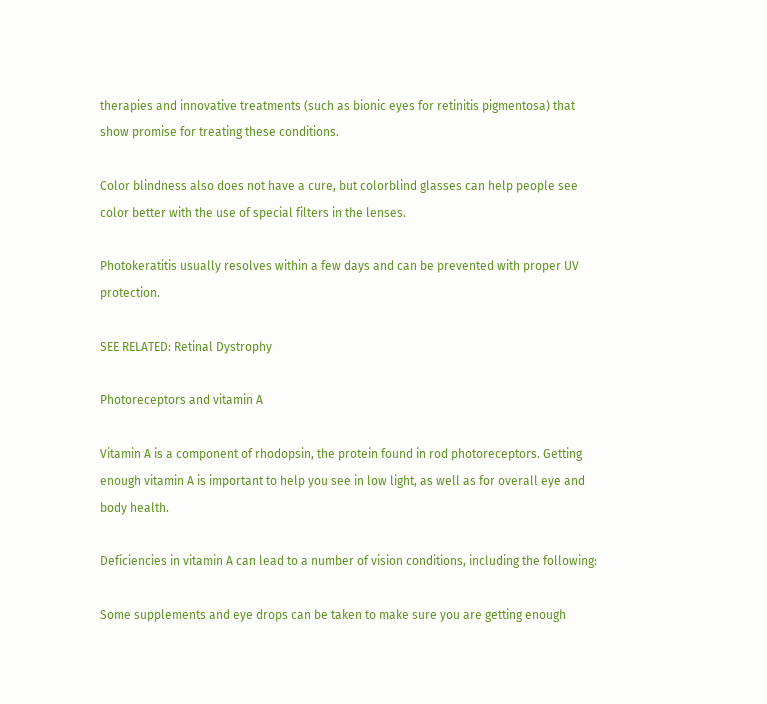therapies and innovative treatments (such as bionic eyes for retinitis pigmentosa) that show promise for treating these conditions.

Color blindness also does not have a cure, but colorblind glasses can help people see color better with the use of special filters in the lenses.

Photokeratitis usually resolves within a few days and can be prevented with proper UV protection.

SEE RELATED: Retinal Dystrophy

Photoreceptors and vitamin A

Vitamin A is a component of rhodopsin, the protein found in rod photoreceptors. Getting enough vitamin A is important to help you see in low light, as well as for overall eye and body health.

Deficiencies in vitamin A can lead to a number of vision conditions, including the following:

Some supplements and eye drops can be taken to make sure you are getting enough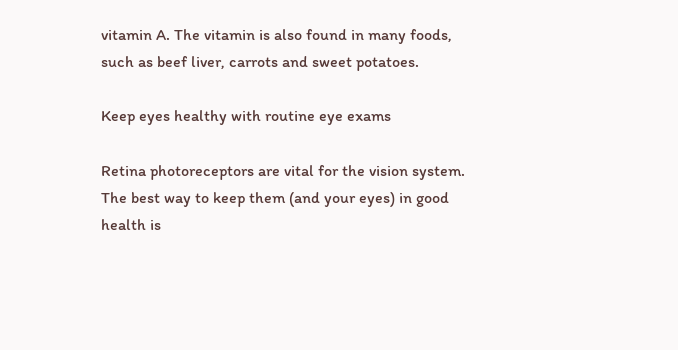vitamin A. The vitamin is also found in many foods, such as beef liver, carrots and sweet potatoes.

Keep eyes healthy with routine eye exams

Retina photoreceptors are vital for the vision system. The best way to keep them (and your eyes) in good health is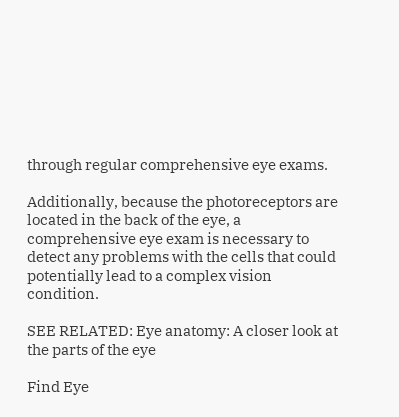through regular comprehensive eye exams.

Additionally, because the photoreceptors are located in the back of the eye, a comprehensive eye exam is necessary to detect any problems with the cells that could potentially lead to a complex vision condition.

SEE RELATED: Eye anatomy: A closer look at the parts of the eye

Find Eye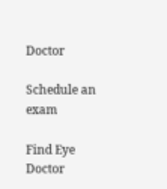Doctor

Schedule an exam

Find Eye Doctor